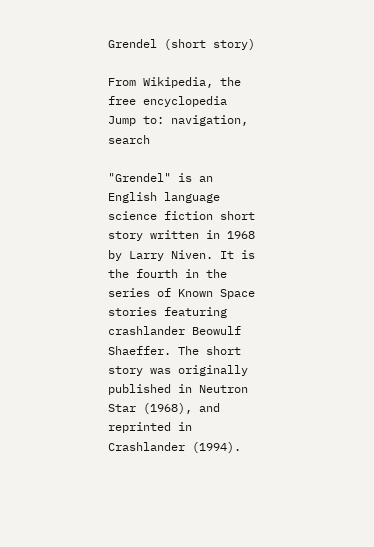Grendel (short story)

From Wikipedia, the free encyclopedia
Jump to: navigation, search

"Grendel" is an English language science fiction short story written in 1968 by Larry Niven. It is the fourth in the series of Known Space stories featuring crashlander Beowulf Shaeffer. The short story was originally published in Neutron Star (1968), and reprinted in Crashlander (1994).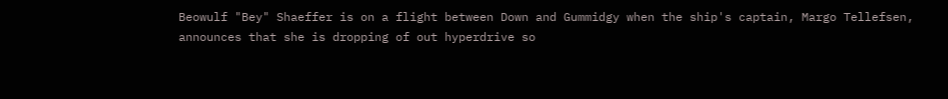Beowulf "Bey" Shaeffer is on a flight between Down and Gummidgy when the ship's captain, Margo Tellefsen, announces that she is dropping of out hyperdrive so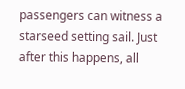passengers can witness a starseed setting sail. Just after this happens, all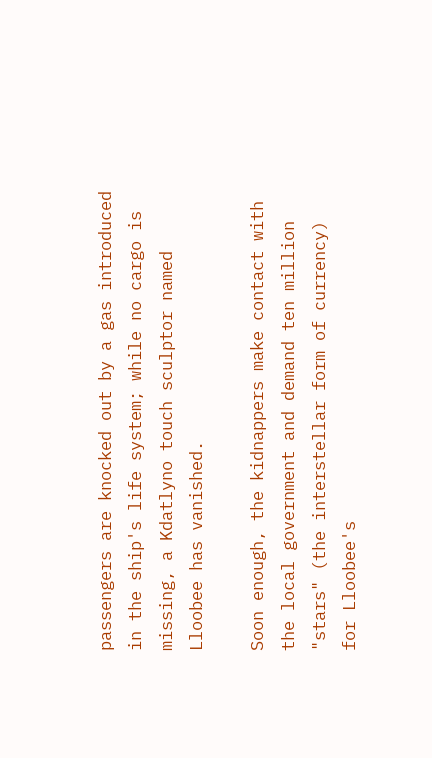passengers are knocked out by a gas introduced in the ship's life system; while no cargo is missing, a Kdatlyno touch sculptor named Lloobee has vanished.

Soon enough, the kidnappers make contact with the local government and demand ten million "stars" (the interstellar form of currency) for Lloobee's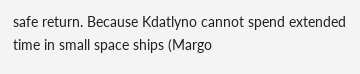safe return. Because Kdatlyno cannot spend extended time in small space ships (Margo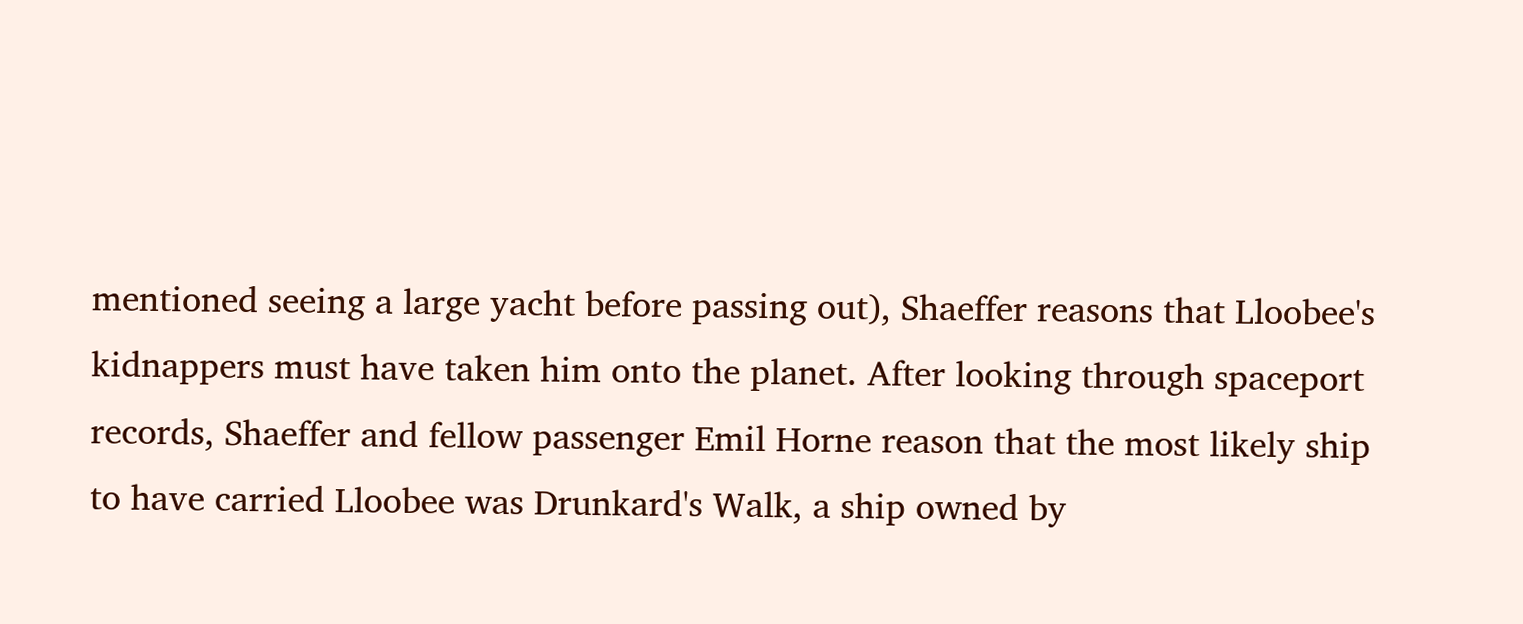mentioned seeing a large yacht before passing out), Shaeffer reasons that Lloobee's kidnappers must have taken him onto the planet. After looking through spaceport records, Shaeffer and fellow passenger Emil Horne reason that the most likely ship to have carried Lloobee was Drunkard's Walk, a ship owned by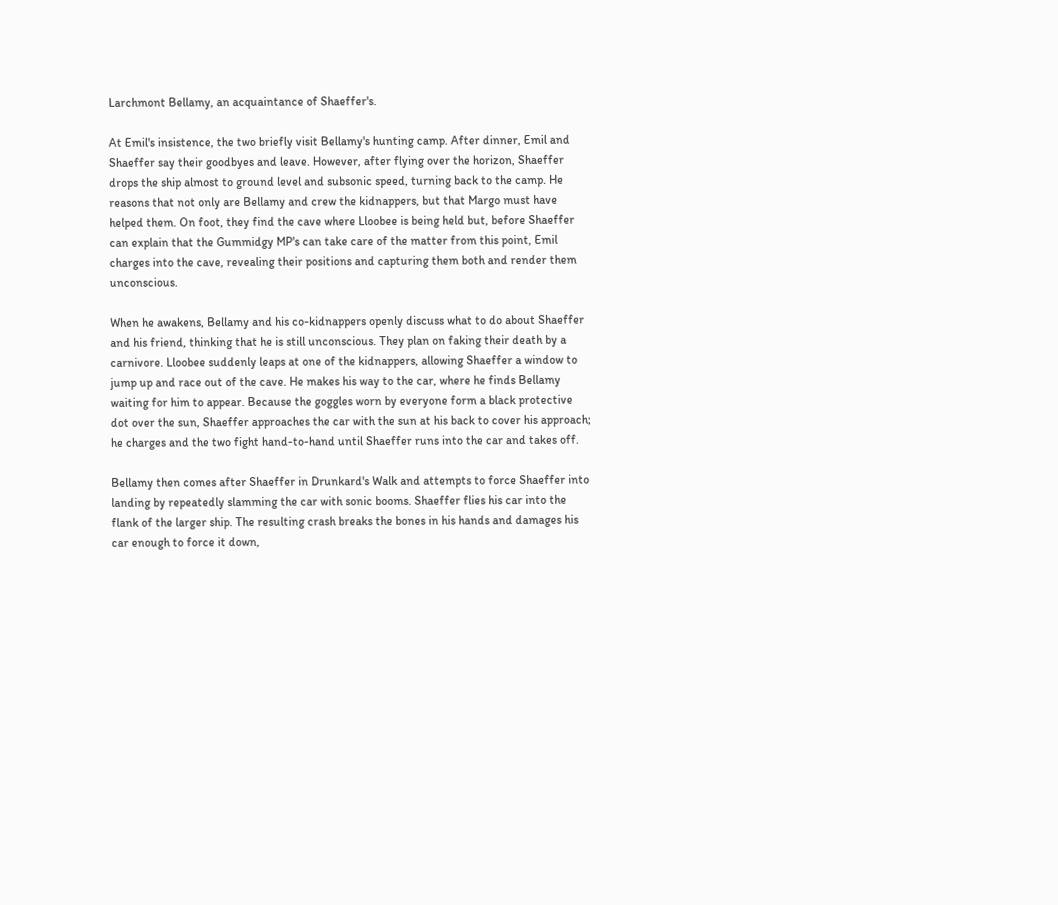Larchmont Bellamy, an acquaintance of Shaeffer's.

At Emil's insistence, the two briefly visit Bellamy's hunting camp. After dinner, Emil and Shaeffer say their goodbyes and leave. However, after flying over the horizon, Shaeffer drops the ship almost to ground level and subsonic speed, turning back to the camp. He reasons that not only are Bellamy and crew the kidnappers, but that Margo must have helped them. On foot, they find the cave where Lloobee is being held but, before Shaeffer can explain that the Gummidgy MP's can take care of the matter from this point, Emil charges into the cave, revealing their positions and capturing them both and render them unconscious.

When he awakens, Bellamy and his co-kidnappers openly discuss what to do about Shaeffer and his friend, thinking that he is still unconscious. They plan on faking their death by a carnivore. Lloobee suddenly leaps at one of the kidnappers, allowing Shaeffer a window to jump up and race out of the cave. He makes his way to the car, where he finds Bellamy waiting for him to appear. Because the goggles worn by everyone form a black protective dot over the sun, Shaeffer approaches the car with the sun at his back to cover his approach; he charges and the two fight hand-to-hand until Shaeffer runs into the car and takes off.

Bellamy then comes after Shaeffer in Drunkard's Walk and attempts to force Shaeffer into landing by repeatedly slamming the car with sonic booms. Shaeffer flies his car into the flank of the larger ship. The resulting crash breaks the bones in his hands and damages his car enough to force it down,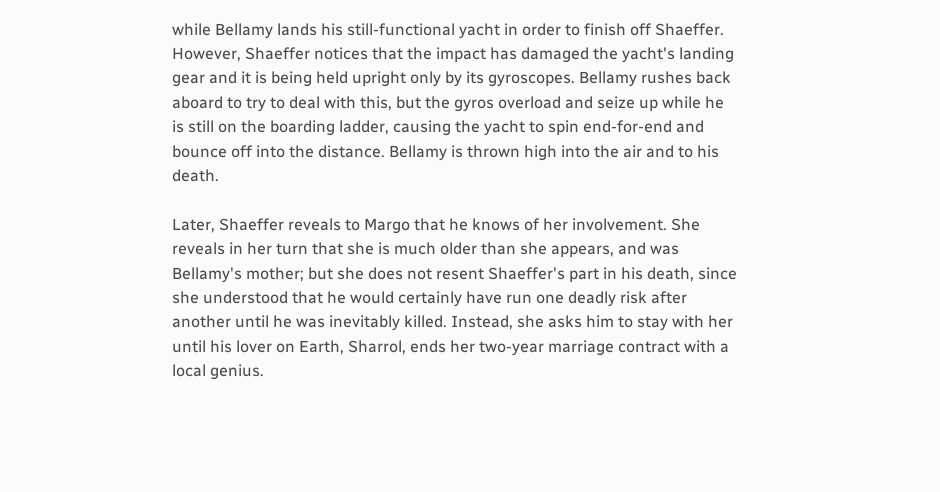while Bellamy lands his still-functional yacht in order to finish off Shaeffer. However, Shaeffer notices that the impact has damaged the yacht's landing gear and it is being held upright only by its gyroscopes. Bellamy rushes back aboard to try to deal with this, but the gyros overload and seize up while he is still on the boarding ladder, causing the yacht to spin end-for-end and bounce off into the distance. Bellamy is thrown high into the air and to his death.

Later, Shaeffer reveals to Margo that he knows of her involvement. She reveals in her turn that she is much older than she appears, and was Bellamy's mother; but she does not resent Shaeffer's part in his death, since she understood that he would certainly have run one deadly risk after another until he was inevitably killed. Instead, she asks him to stay with her until his lover on Earth, Sharrol, ends her two-year marriage contract with a local genius.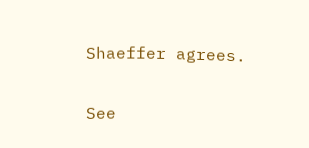Shaeffer agrees.

See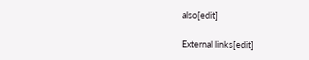also[edit]

External links[edit]